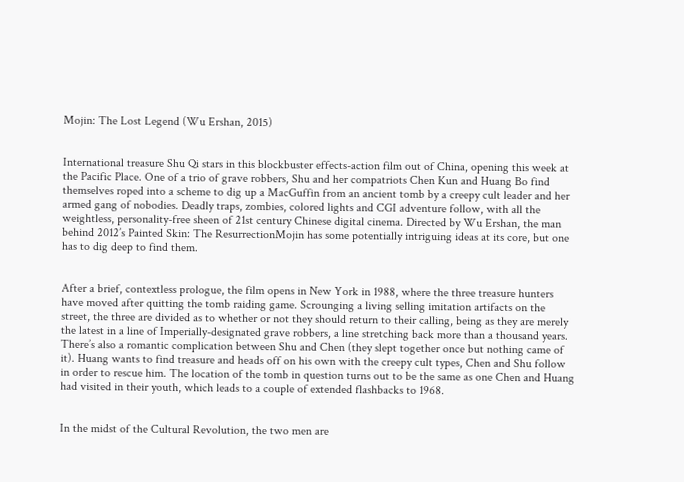Mojin: The Lost Legend (Wu Ershan, 2015)


International treasure Shu Qi stars in this blockbuster effects-action film out of China, opening this week at the Pacific Place. One of a trio of grave robbers, Shu and her compatriots Chen Kun and Huang Bo find themselves roped into a scheme to dig up a MacGuffin from an ancient tomb by a creepy cult leader and her armed gang of nobodies. Deadly traps, zombies, colored lights and CGI adventure follow, with all the weightless, personality-free sheen of 21st century Chinese digital cinema. Directed by Wu Ershan, the man behind 2012’s Painted Skin: The ResurrectionMojin has some potentially intriguing ideas at its core, but one has to dig deep to find them.


After a brief, contextless prologue, the film opens in New York in 1988, where the three treasure hunters have moved after quitting the tomb raiding game. Scrounging a living selling imitation artifacts on the street, the three are divided as to whether or not they should return to their calling, being as they are merely the latest in a line of Imperially-designated grave robbers, a line stretching back more than a thousand years. There’s also a romantic complication between Shu and Chen (they slept together once but nothing came of it). Huang wants to find treasure and heads off on his own with the creepy cult types, Chen and Shu follow in order to rescue him. The location of the tomb in question turns out to be the same as one Chen and Huang had visited in their youth, which leads to a couple of extended flashbacks to 1968.


In the midst of the Cultural Revolution, the two men are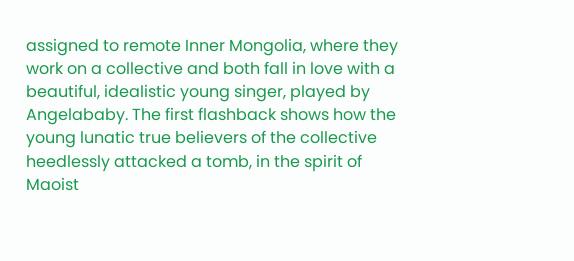assigned to remote Inner Mongolia, where they work on a collective and both fall in love with a beautiful, idealistic young singer, played by Angelababy. The first flashback shows how the young lunatic true believers of the collective heedlessly attacked a tomb, in the spirit of Maoist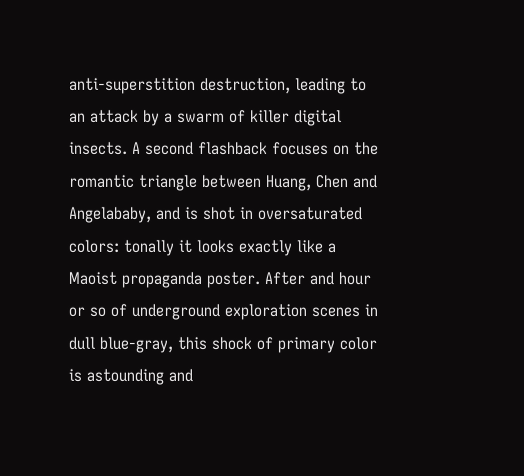anti-superstition destruction, leading to an attack by a swarm of killer digital insects. A second flashback focuses on the romantic triangle between Huang, Chen and Angelababy, and is shot in oversaturated colors: tonally it looks exactly like a Maoist propaganda poster. After and hour or so of underground exploration scenes in dull blue-gray, this shock of primary color is astounding and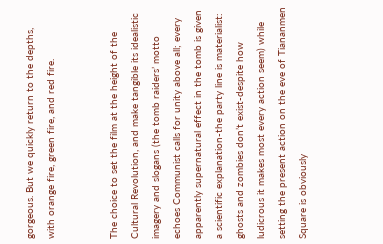gorgeous. But we quickly return to the depths, with orange fire, green fire, and red fire.


The choice to set the film at the height of the Cultural Revolution, and make tangible its idealistic imagery and slogans (the tomb raiders’ motto echoes Communist calls for unity above all; every apparently supernatural effect in the tomb is given a scientific explanation-the party line is materialist: ghosts and zombies don’t exist-despite how ludicrous it makes most every action seem) while setting the present action on the eve of Tiananmen Square is obviously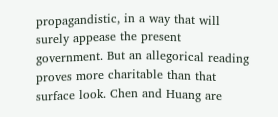propagandistic, in a way that will surely appease the present government. But an allegorical reading proves more charitable than that surface look. Chen and Huang are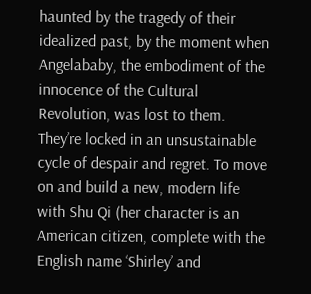haunted by the tragedy of their idealized past, by the moment when Angelababy, the embodiment of the innocence of the Cultural Revolution, was lost to them. They’re locked in an unsustainable cycle of despair and regret. To move on and build a new, modern life with Shu Qi (her character is an American citizen, complete with the English name ‘Shirley’ and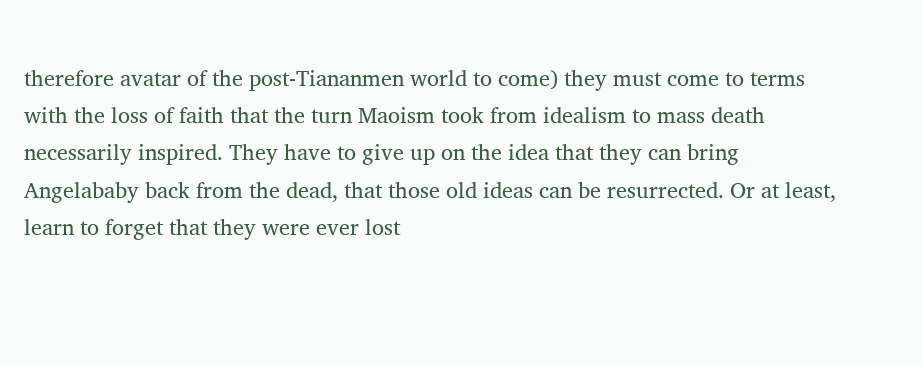therefore avatar of the post-Tiananmen world to come) they must come to terms with the loss of faith that the turn Maoism took from idealism to mass death necessarily inspired. They have to give up on the idea that they can bring Angelababy back from the dead, that those old ideas can be resurrected. Or at least, learn to forget that they were ever lost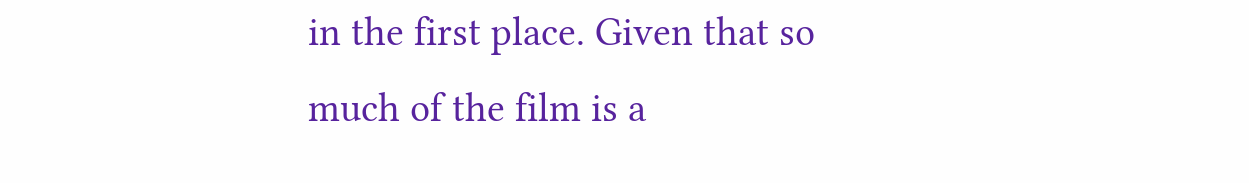in the first place. Given that so much of the film is a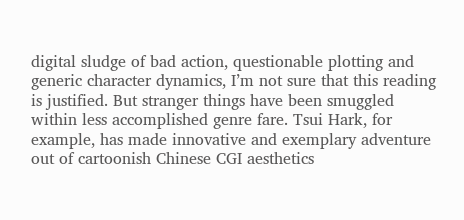digital sludge of bad action, questionable plotting and generic character dynamics, I’m not sure that this reading is justified. But stranger things have been smuggled within less accomplished genre fare. Tsui Hark, for example, has made innovative and exemplary adventure out of cartoonish Chinese CGI aesthetics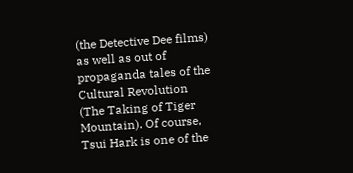(the Detective Dee films) as well as out of propaganda tales of the Cultural Revolution (The Taking of Tiger Mountain). Of course, Tsui Hark is one of the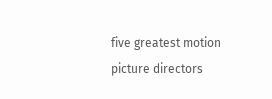five greatest motion picture directors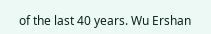of the last 40 years. Wu Ershan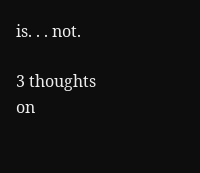is. . . not.

3 thoughts on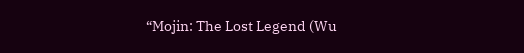“Mojin: The Lost Legend (Wu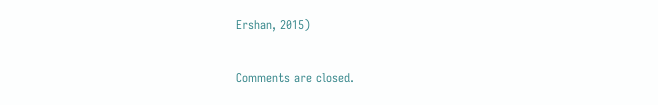Ershan, 2015)

Comments are closed.